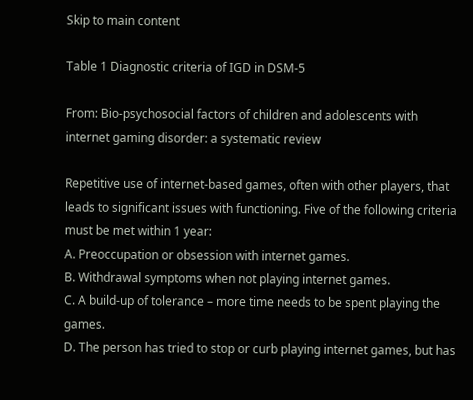Skip to main content

Table 1 Diagnostic criteria of IGD in DSM-5

From: Bio-psychosocial factors of children and adolescents with internet gaming disorder: a systematic review

Repetitive use of internet-based games, often with other players, that leads to significant issues with functioning. Five of the following criteria must be met within 1 year:
A. Preoccupation or obsession with internet games.
B. Withdrawal symptoms when not playing internet games.
C. A build-up of tolerance – more time needs to be spent playing the games.
D. The person has tried to stop or curb playing internet games, but has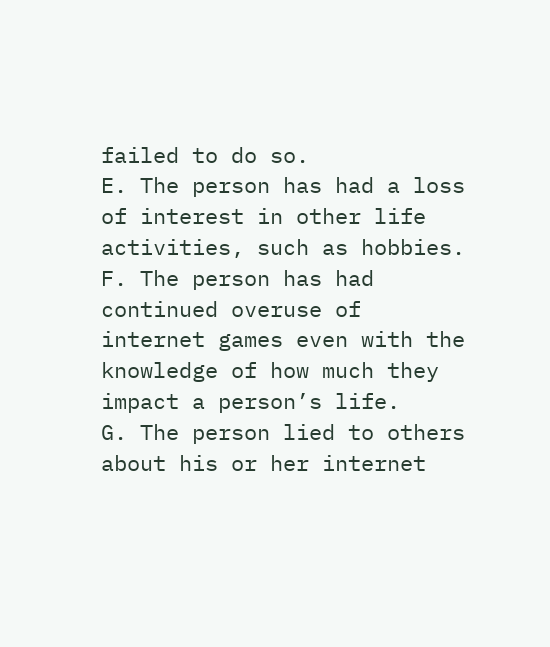failed to do so.
E. The person has had a loss of interest in other life activities, such as hobbies.
F. The person has had continued overuse of internet games even with the knowledge of how much they impact a person’s life.
G. The person lied to others about his or her internet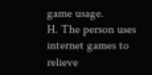game usage.
H. The person uses internet games to relieve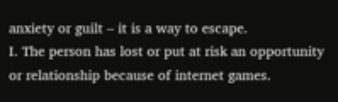anxiety or guilt – it is a way to escape.
I. The person has lost or put at risk an opportunity or relationship because of internet games.